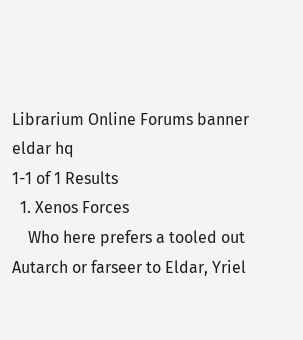Librarium Online Forums banner
eldar hq
1-1 of 1 Results
  1. Xenos Forces
    Who here prefers a tooled out Autarch or farseer to Eldar, Yriel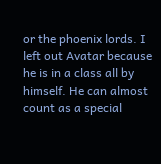or the phoenix lords. I left out Avatar because he is in a class all by himself. He can almost count as a special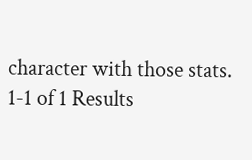character with those stats.
1-1 of 1 Results